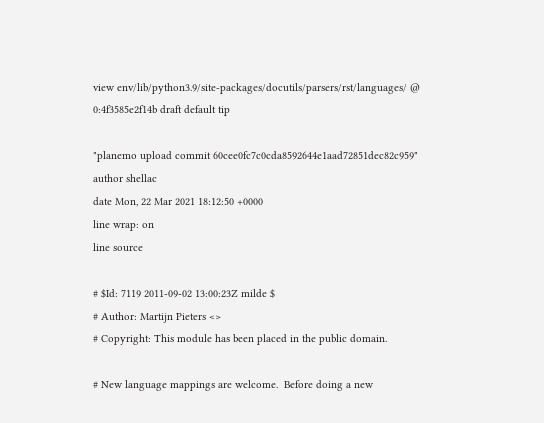view env/lib/python3.9/site-packages/docutils/parsers/rst/languages/ @ 0:4f3585e2f14b draft default tip

"planemo upload commit 60cee0fc7c0cda8592644e1aad72851dec82c959"
author shellac
date Mon, 22 Mar 2021 18:12:50 +0000
line wrap: on
line source

# $Id: 7119 2011-09-02 13:00:23Z milde $
# Author: Martijn Pieters <>
# Copyright: This module has been placed in the public domain.

# New language mappings are welcome.  Before doing a new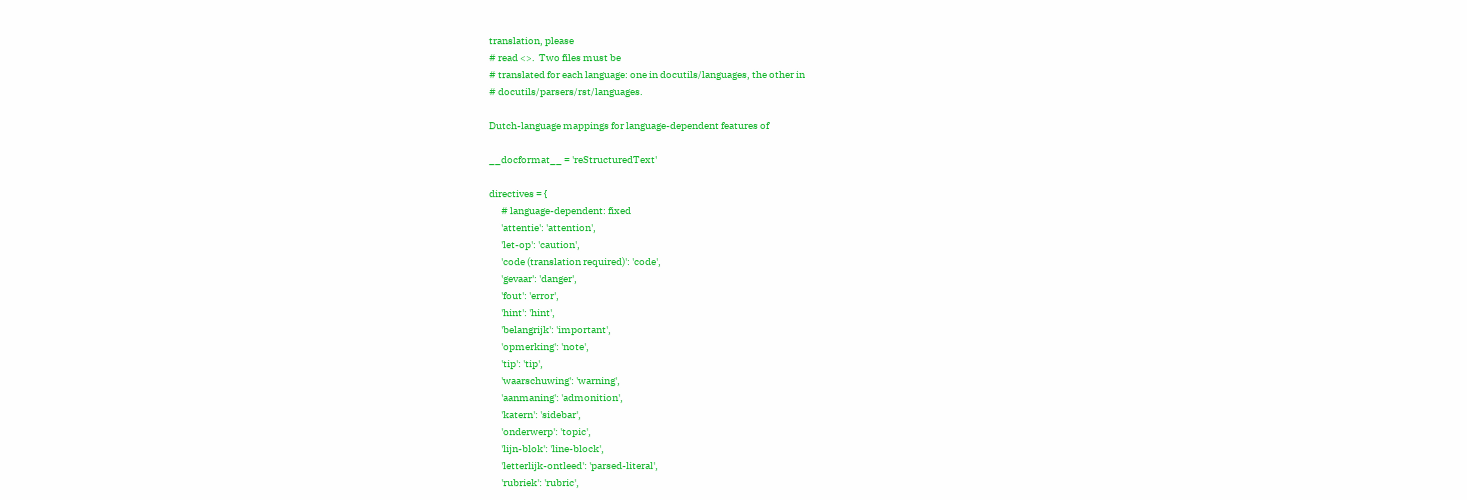translation, please
# read <>.  Two files must be
# translated for each language: one in docutils/languages, the other in
# docutils/parsers/rst/languages.

Dutch-language mappings for language-dependent features of

__docformat__ = 'reStructuredText'

directives = {
      # language-dependent: fixed
      'attentie': 'attention',
      'let-op': 'caution',
      'code (translation required)': 'code',
      'gevaar': 'danger',
      'fout': 'error',
      'hint': 'hint',
      'belangrijk': 'important',
      'opmerking': 'note',
      'tip': 'tip',
      'waarschuwing': 'warning',
      'aanmaning': 'admonition',
      'katern': 'sidebar',
      'onderwerp': 'topic',
      'lijn-blok': 'line-block',
      'letterlijk-ontleed': 'parsed-literal',
      'rubriek': 'rubric',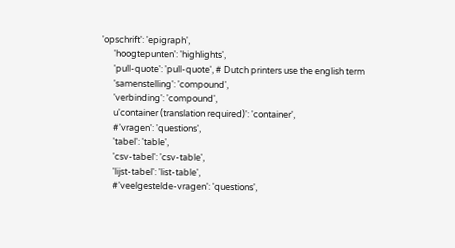'opschrift': 'epigraph',
      'hoogtepunten': 'highlights',
      'pull-quote': 'pull-quote', # Dutch printers use the english term
      'samenstelling': 'compound',
      'verbinding': 'compound',
      u'container (translation required)': 'container',
      #'vragen': 'questions',
      'tabel': 'table',
      'csv-tabel': 'csv-table',
      'lijst-tabel': 'list-table',
      #'veelgestelde-vragen': 'questions',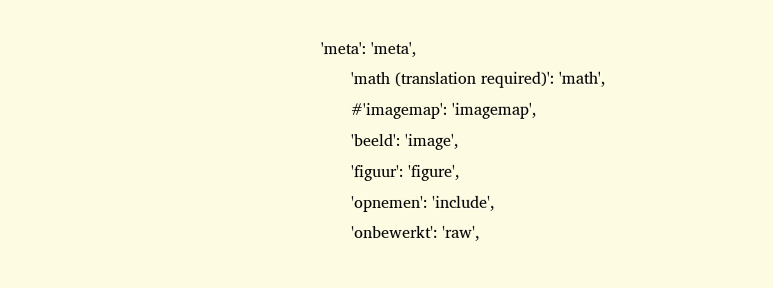'meta': 'meta',
      'math (translation required)': 'math',
      #'imagemap': 'imagemap',
      'beeld': 'image',
      'figuur': 'figure',
      'opnemen': 'include',
      'onbewerkt': 'raw',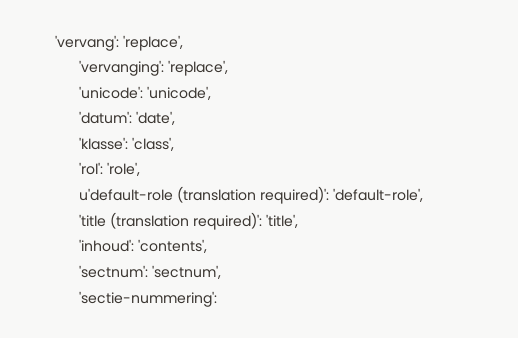'vervang': 'replace',
      'vervanging': 'replace',
      'unicode': 'unicode',
      'datum': 'date',
      'klasse': 'class',
      'rol': 'role',
      u'default-role (translation required)': 'default-role',
      'title (translation required)': 'title',
      'inhoud': 'contents',
      'sectnum': 'sectnum',
      'sectie-nummering':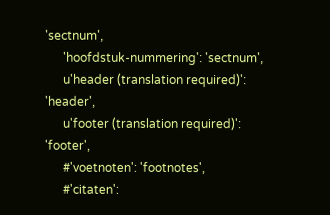'sectnum',
      'hoofdstuk-nummering': 'sectnum',
      u'header (translation required)': 'header',
      u'footer (translation required)': 'footer',
      #'voetnoten': 'footnotes',
      #'citaten':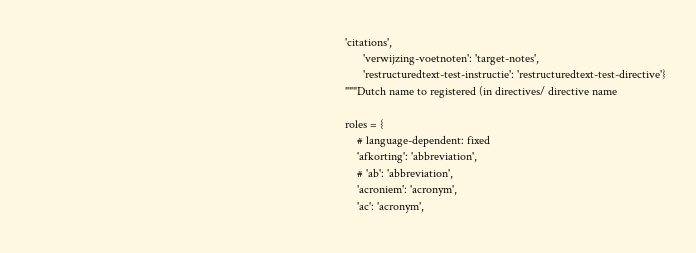'citations',
      'verwijzing-voetnoten': 'target-notes',
      'restructuredtext-test-instructie': 'restructuredtext-test-directive'}
"""Dutch name to registered (in directives/ directive name

roles = {
    # language-dependent: fixed
    'afkorting': 'abbreviation',
    # 'ab': 'abbreviation',
    'acroniem': 'acronym',
    'ac': 'acronym',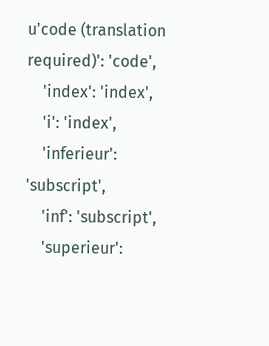u'code (translation required)': 'code',
    'index': 'index',
    'i': 'index',
    'inferieur': 'subscript',
    'inf': 'subscript',
    'superieur':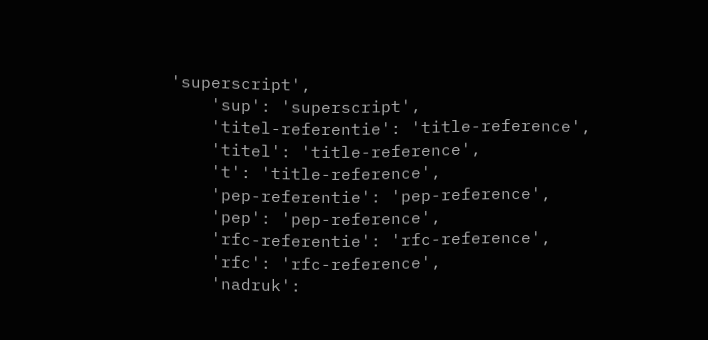'superscript',
    'sup': 'superscript',
    'titel-referentie': 'title-reference',
    'titel': 'title-reference',
    't': 'title-reference',
    'pep-referentie': 'pep-reference',
    'pep': 'pep-reference',
    'rfc-referentie': 'rfc-reference',
    'rfc': 'rfc-reference',
    'nadruk':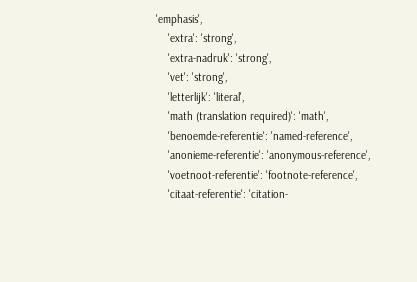'emphasis',
    'extra': 'strong',
    'extra-nadruk': 'strong',
    'vet': 'strong',
    'letterlijk': 'literal',
    'math (translation required)': 'math',
    'benoemde-referentie': 'named-reference',
    'anonieme-referentie': 'anonymous-reference',
    'voetnoot-referentie': 'footnote-reference',
    'citaat-referentie': 'citation-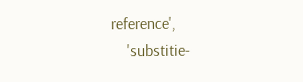reference',
    'substitie-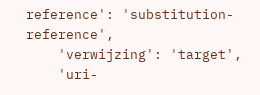reference': 'substitution-reference',
    'verwijzing': 'target',
    'uri-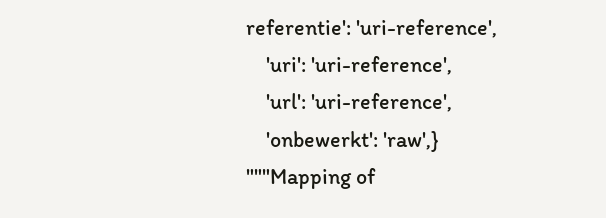referentie': 'uri-reference',
    'uri': 'uri-reference',
    'url': 'uri-reference',
    'onbewerkt': 'raw',}
"""Mapping of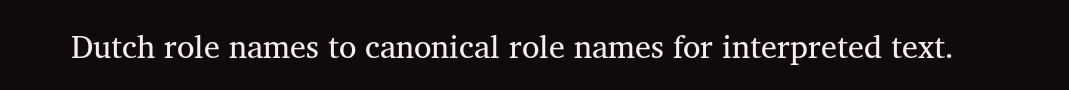Dutch role names to canonical role names for interpreted text.